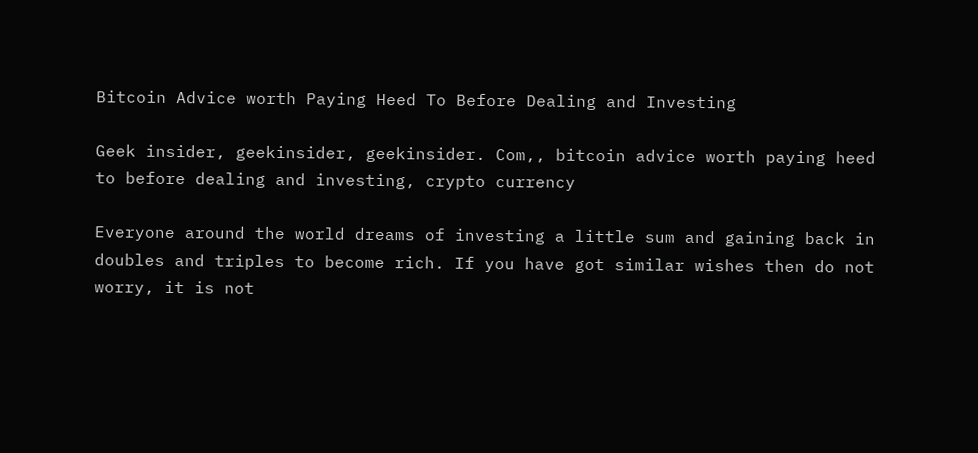Bitcoin Advice worth Paying Heed To Before Dealing and Investing

Geek insider, geekinsider, geekinsider. Com,, bitcoin advice worth paying heed to before dealing and investing, crypto currency

Everyone around the world dreams of investing a little sum and gaining back in doubles and triples to become rich. If you have got similar wishes then do not worry, it is not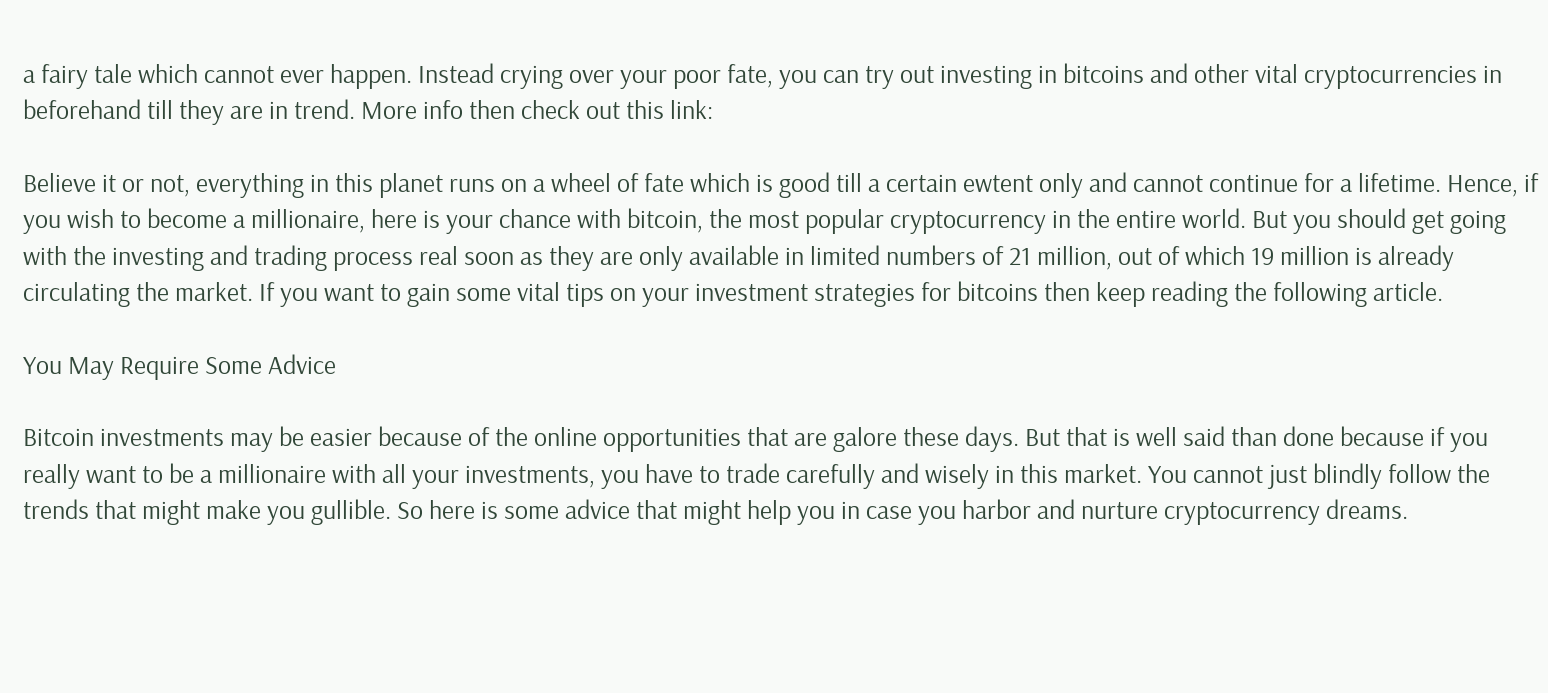a fairy tale which cannot ever happen. Instead crying over your poor fate, you can try out investing in bitcoins and other vital cryptocurrencies in beforehand till they are in trend. More info then check out this link:

Believe it or not, everything in this planet runs on a wheel of fate which is good till a certain ewtent only and cannot continue for a lifetime. Hence, if you wish to become a millionaire, here is your chance with bitcoin, the most popular cryptocurrency in the entire world. But you should get going with the investing and trading process real soon as they are only available in limited numbers of 21 million, out of which 19 million is already circulating the market. If you want to gain some vital tips on your investment strategies for bitcoins then keep reading the following article.

You May Require Some Advice

Bitcoin investments may be easier because of the online opportunities that are galore these days. But that is well said than done because if you really want to be a millionaire with all your investments, you have to trade carefully and wisely in this market. You cannot just blindly follow the trends that might make you gullible. So here is some advice that might help you in case you harbor and nurture cryptocurrency dreams.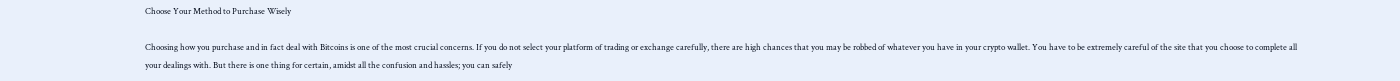Choose Your Method to Purchase Wisely

Choosing how you purchase and in fact deal with Bitcoins is one of the most crucial concerns. If you do not select your platform of trading or exchange carefully, there are high chances that you may be robbed of whatever you have in your crypto wallet. You have to be extremely careful of the site that you choose to complete all your dealings with. But there is one thing for certain, amidst all the confusion and hassles; you can safely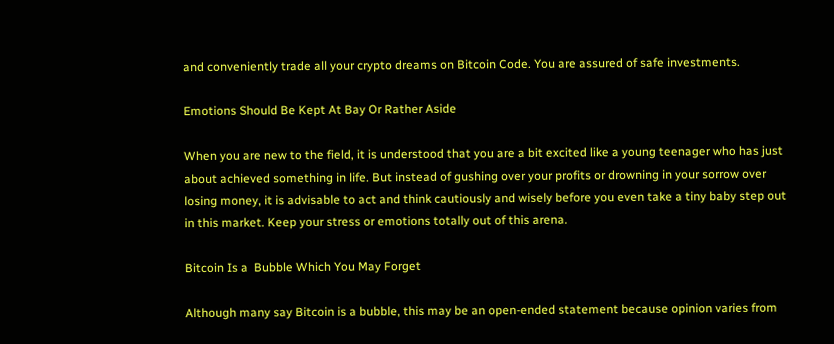and conveniently trade all your crypto dreams on Bitcoin Code. You are assured of safe investments.

Emotions Should Be Kept At Bay Or Rather Aside

When you are new to the field, it is understood that you are a bit excited like a young teenager who has just about achieved something in life. But instead of gushing over your profits or drowning in your sorrow over losing money, it is advisable to act and think cautiously and wisely before you even take a tiny baby step out in this market. Keep your stress or emotions totally out of this arena.

Bitcoin Is a  Bubble Which You May Forget

Although many say Bitcoin is a bubble, this may be an open-ended statement because opinion varies from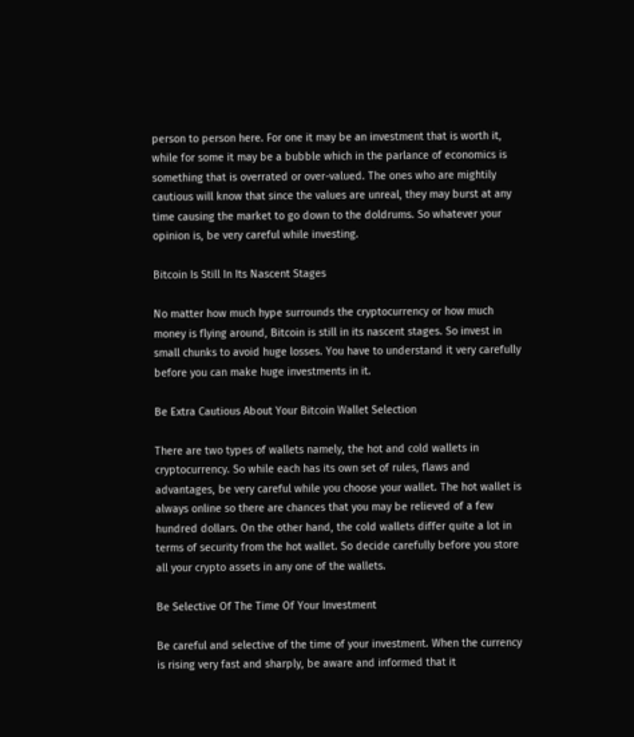person to person here. For one it may be an investment that is worth it, while for some it may be a bubble which in the parlance of economics is something that is overrated or over-valued. The ones who are mightily cautious will know that since the values are unreal, they may burst at any time causing the market to go down to the doldrums. So whatever your opinion is, be very careful while investing.

Bitcoin Is Still In Its Nascent Stages

No matter how much hype surrounds the cryptocurrency or how much money is flying around, Bitcoin is still in its nascent stages. So invest in small chunks to avoid huge losses. You have to understand it very carefully before you can make huge investments in it.

Be Extra Cautious About Your Bitcoin Wallet Selection

There are two types of wallets namely, the hot and cold wallets in cryptocurrency. So while each has its own set of rules, flaws and advantages, be very careful while you choose your wallet. The hot wallet is always online so there are chances that you may be relieved of a few hundred dollars. On the other hand, the cold wallets differ quite a lot in terms of security from the hot wallet. So decide carefully before you store all your crypto assets in any one of the wallets.

Be Selective Of The Time Of Your Investment

Be careful and selective of the time of your investment. When the currency is rising very fast and sharply, be aware and informed that it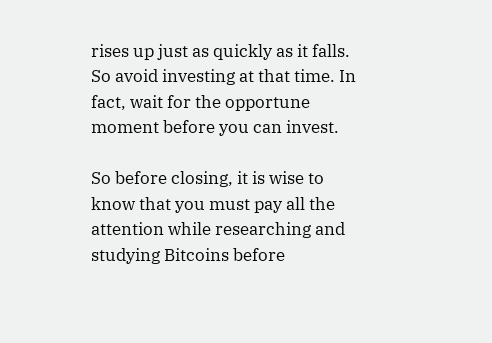rises up just as quickly as it falls. So avoid investing at that time. In fact, wait for the opportune moment before you can invest.

So before closing, it is wise to know that you must pay all the attention while researching and studying Bitcoins before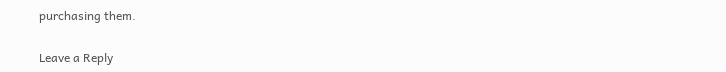purchasing them.

Leave a Reply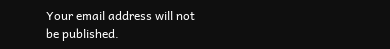Your email address will not be published.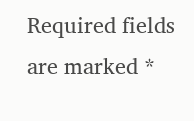Required fields are marked *